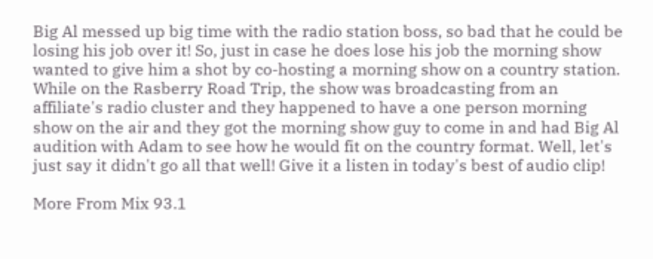Big Al messed up big time with the radio station boss, so bad that he could be losing his job over it! So, just in case he does lose his job the morning show wanted to give him a shot by co-hosting a morning show on a country station. While on the Rasberry Road Trip, the show was broadcasting from an affiliate's radio cluster and they happened to have a one person morning show on the air and they got the morning show guy to come in and had Big Al audition with Adam to see how he would fit on the country format. Well, let's just say it didn't go all that well! Give it a listen in today's best of audio clip!

More From Mix 93.1